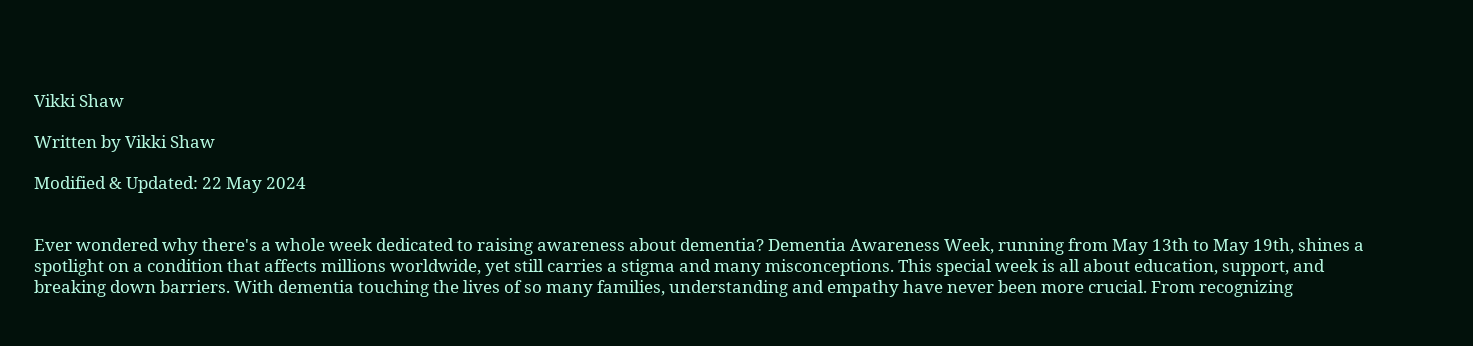Vikki Shaw

Written by Vikki Shaw

Modified & Updated: 22 May 2024


Ever wondered why there's a whole week dedicated to raising awareness about dementia? Dementia Awareness Week, running from May 13th to May 19th, shines a spotlight on a condition that affects millions worldwide, yet still carries a stigma and many misconceptions. This special week is all about education, support, and breaking down barriers. With dementia touching the lives of so many families, understanding and empathy have never been more crucial. From recognizing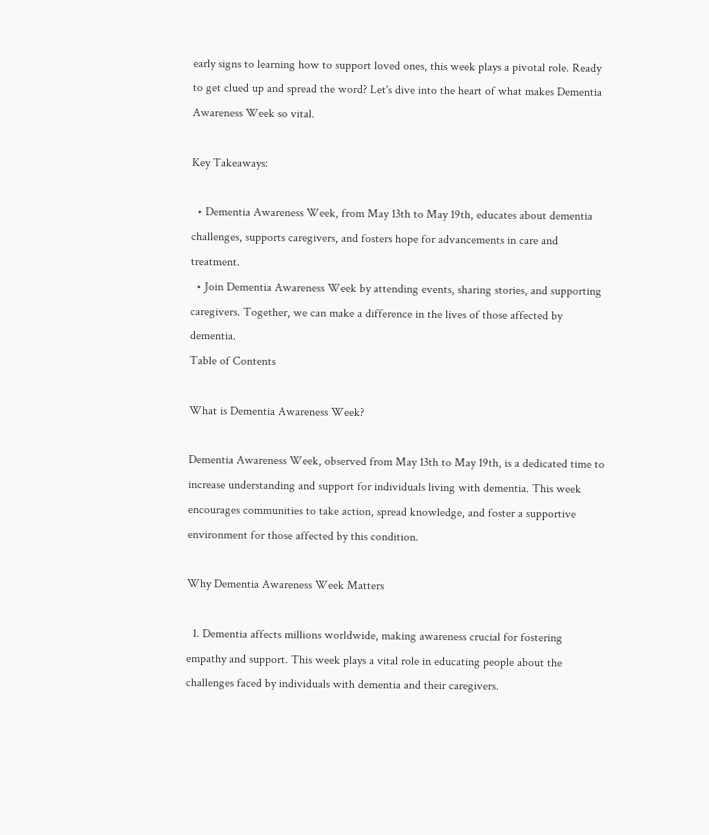early signs to learning how to support loved ones, this week plays a pivotal role. Ready to get clued up and spread the word? Let's dive into the heart of what makes Dementia Awareness Week so vital.

Key Takeaways:

  • Dementia Awareness Week, from May 13th to May 19th, educates about dementia challenges, supports caregivers, and fosters hope for advancements in care and treatment.
  • Join Dementia Awareness Week by attending events, sharing stories, and supporting caregivers. Together, we can make a difference in the lives of those affected by dementia.
Table of Contents

What is Dementia Awareness Week?

Dementia Awareness Week, observed from May 13th to May 19th, is a dedicated time to increase understanding and support for individuals living with dementia. This week encourages communities to take action, spread knowledge, and foster a supportive environment for those affected by this condition.

Why Dementia Awareness Week Matters

  1. Dementia affects millions worldwide, making awareness crucial for fostering empathy and support. This week plays a vital role in educating people about the challenges faced by individuals with dementia and their caregivers.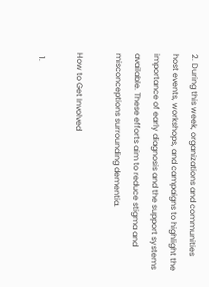2. During this week, organizations and communities host events, workshops, and campaigns to highlight the importance of early diagnosis and the support systems available. These efforts aim to reduce stigma and misconceptions surrounding dementia.

How to Get Involved

  1.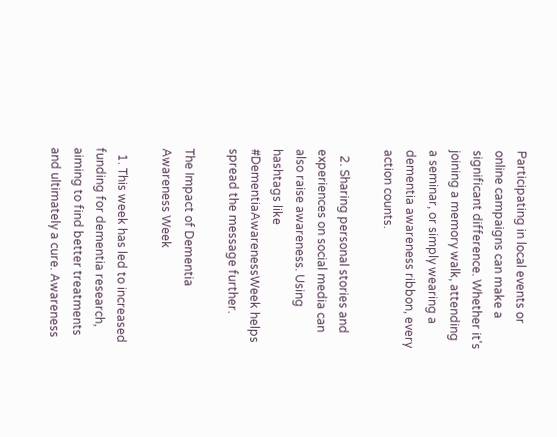Participating in local events or online campaigns can make a significant difference. Whether it's joining a memory walk, attending a seminar, or simply wearing a dementia awareness ribbon, every action counts.

  2. Sharing personal stories and experiences on social media can also raise awareness. Using hashtags like #DementiaAwarenessWeek helps spread the message further.

The Impact of Dementia Awareness Week

  1. This week has led to increased funding for dementia research, aiming to find better treatments and ultimately a cure. Awareness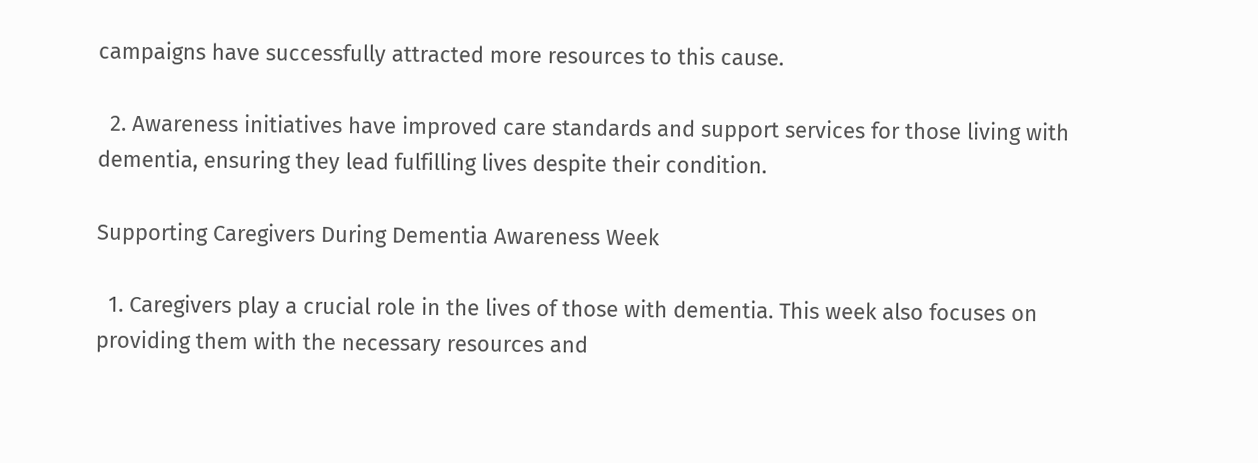campaigns have successfully attracted more resources to this cause.

  2. Awareness initiatives have improved care standards and support services for those living with dementia, ensuring they lead fulfilling lives despite their condition.

Supporting Caregivers During Dementia Awareness Week

  1. Caregivers play a crucial role in the lives of those with dementia. This week also focuses on providing them with the necessary resources and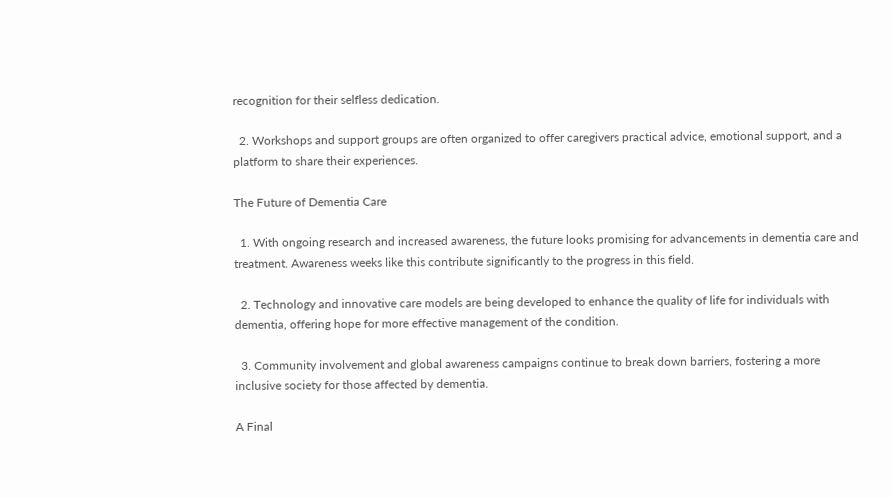recognition for their selfless dedication.

  2. Workshops and support groups are often organized to offer caregivers practical advice, emotional support, and a platform to share their experiences.

The Future of Dementia Care

  1. With ongoing research and increased awareness, the future looks promising for advancements in dementia care and treatment. Awareness weeks like this contribute significantly to the progress in this field.

  2. Technology and innovative care models are being developed to enhance the quality of life for individuals with dementia, offering hope for more effective management of the condition.

  3. Community involvement and global awareness campaigns continue to break down barriers, fostering a more inclusive society for those affected by dementia.

A Final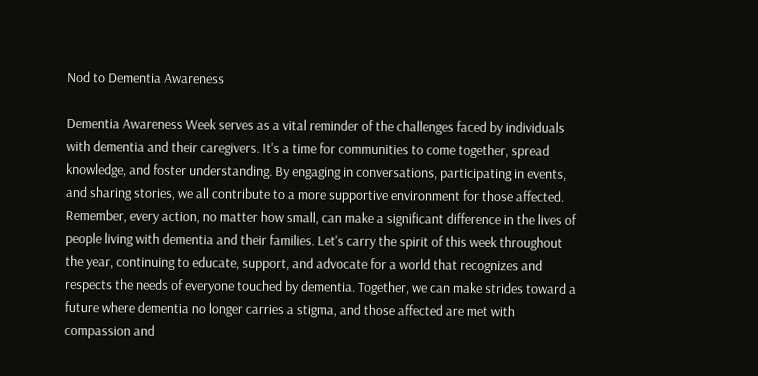Nod to Dementia Awareness

Dementia Awareness Week serves as a vital reminder of the challenges faced by individuals with dementia and their caregivers. It's a time for communities to come together, spread knowledge, and foster understanding. By engaging in conversations, participating in events, and sharing stories, we all contribute to a more supportive environment for those affected. Remember, every action, no matter how small, can make a significant difference in the lives of people living with dementia and their families. Let's carry the spirit of this week throughout the year, continuing to educate, support, and advocate for a world that recognizes and respects the needs of everyone touched by dementia. Together, we can make strides toward a future where dementia no longer carries a stigma, and those affected are met with compassion and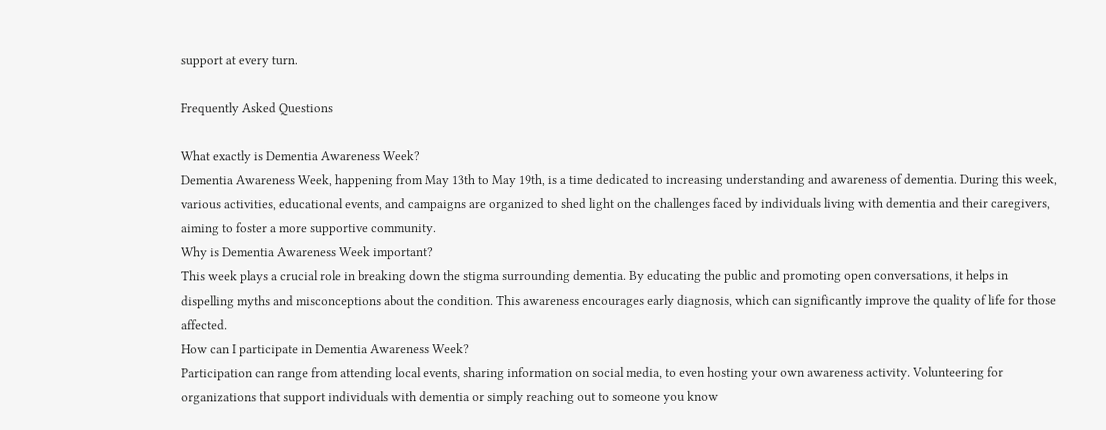support at every turn.

Frequently Asked Questions

What exactly is Dementia Awareness Week?
Dementia Awareness Week, happening from May 13th to May 19th, is a time dedicated to increasing understanding and awareness of dementia. During this week, various activities, educational events, and campaigns are organized to shed light on the challenges faced by individuals living with dementia and their caregivers, aiming to foster a more supportive community.
Why is Dementia Awareness Week important?
This week plays a crucial role in breaking down the stigma surrounding dementia. By educating the public and promoting open conversations, it helps in dispelling myths and misconceptions about the condition. This awareness encourages early diagnosis, which can significantly improve the quality of life for those affected.
How can I participate in Dementia Awareness Week?
Participation can range from attending local events, sharing information on social media, to even hosting your own awareness activity. Volunteering for organizations that support individuals with dementia or simply reaching out to someone you know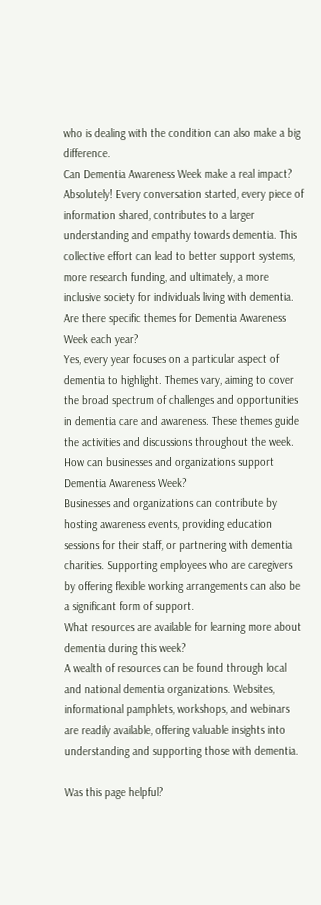who is dealing with the condition can also make a big difference.
Can Dementia Awareness Week make a real impact?
Absolutely! Every conversation started, every piece of information shared, contributes to a larger understanding and empathy towards dementia. This collective effort can lead to better support systems, more research funding, and ultimately, a more inclusive society for individuals living with dementia.
Are there specific themes for Dementia Awareness Week each year?
Yes, every year focuses on a particular aspect of dementia to highlight. Themes vary, aiming to cover the broad spectrum of challenges and opportunities in dementia care and awareness. These themes guide the activities and discussions throughout the week.
How can businesses and organizations support Dementia Awareness Week?
Businesses and organizations can contribute by hosting awareness events, providing education sessions for their staff, or partnering with dementia charities. Supporting employees who are caregivers by offering flexible working arrangements can also be a significant form of support.
What resources are available for learning more about dementia during this week?
A wealth of resources can be found through local and national dementia organizations. Websites, informational pamphlets, workshops, and webinars are readily available, offering valuable insights into understanding and supporting those with dementia.

Was this page helpful?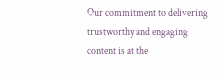Our commitment to delivering trustworthy and engaging content is at the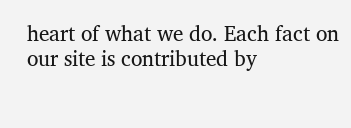heart of what we do. Each fact on our site is contributed by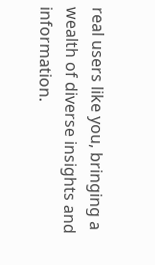real users like you, bringing a wealth of diverse insights and information.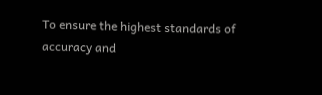To ensure the highest standards of accuracy and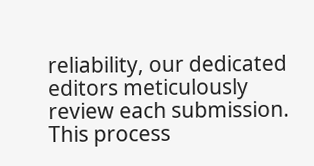reliability, our dedicated editors meticulously review each submission. This process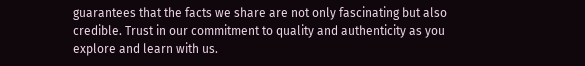guarantees that the facts we share are not only fascinating but also credible. Trust in our commitment to quality and authenticity as you explore and learn with us.